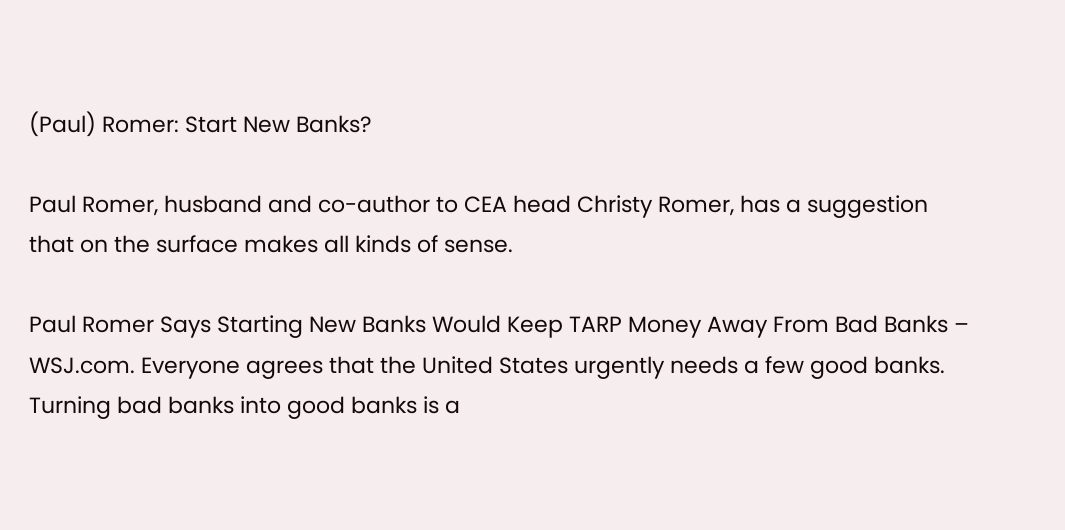(Paul) Romer: Start New Banks?

Paul Romer, husband and co-author to CEA head Christy Romer, has a suggestion that on the surface makes all kinds of sense.

Paul Romer Says Starting New Banks Would Keep TARP Money Away From Bad Banks – WSJ.com. Everyone agrees that the United States urgently needs a few good banks. Turning bad banks into good banks is a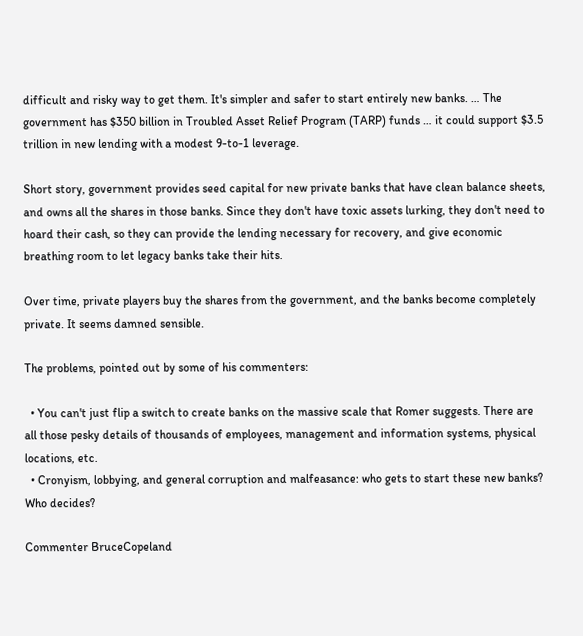difficult and risky way to get them. It's simpler and safer to start entirely new banks. … The government has $350 billion in Troubled Asset Relief Program (TARP) funds … it could support $3.5 trillion in new lending with a modest 9-to-1 leverage.

Short story, government provides seed capital for new private banks that have clean balance sheets, and owns all the shares in those banks. Since they don't have toxic assets lurking, they don't need to hoard their cash, so they can provide the lending necessary for recovery, and give economic breathing room to let legacy banks take their hits.

Over time, private players buy the shares from the government, and the banks become completely private. It seems damned sensible.

The problems, pointed out by some of his commenters:

  • You can't just flip a switch to create banks on the massive scale that Romer suggests. There are all those pesky details of thousands of employees, management and information systems, physical locations, etc.
  • Cronyism, lobbying, and general corruption and malfeasance: who gets to start these new banks? Who decides?

Commenter BruceCopeland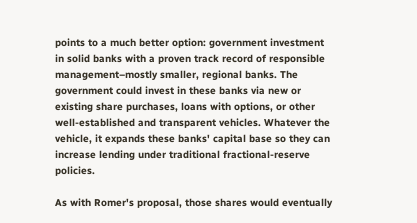points to a much better option: government investment in solid banks with a proven track record of responsible management–mostly smaller, regional banks. The government could invest in these banks via new or existing share purchases, loans with options, or other well-established and transparent vehicles. Whatever the vehicle, it expands these banks' capital base so they can increase lending under traditional fractional-reserve policies.

As with Romer's proposal, those shares would eventually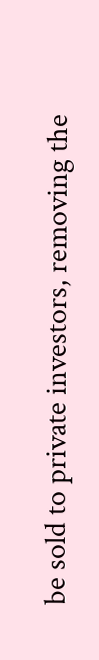be sold to private investors, removing the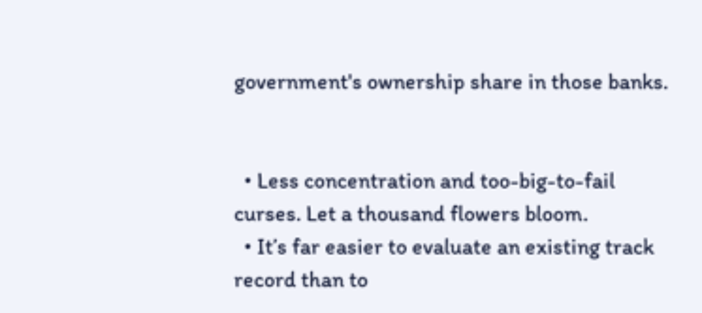government's ownership share in those banks.


  • Less concentration and too-big-to-fail curses. Let a thousand flowers bloom.
  • It’s far easier to evaluate an existing track record than to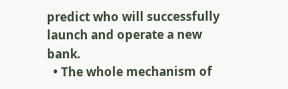predict who will successfully launch and operate a new bank.
  • The whole mechanism of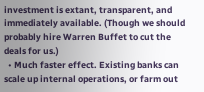investment is extant, transparent, and immediately available. (Though we should probably hire Warren Buffet to cut the deals for us.)
  • Much faster effect. Existing banks can scale up internal operations, or farm out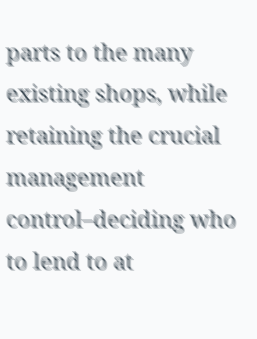parts to the many existing shops, while retaining the crucial management control–deciding who to lend to at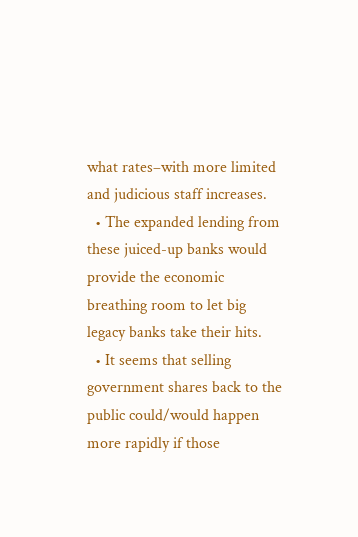what rates–with more limited and judicious staff increases.
  • The expanded lending from these juiced-up banks would provide the economic breathing room to let big legacy banks take their hits.
  • It seems that selling government shares back to the public could/would happen more rapidly if those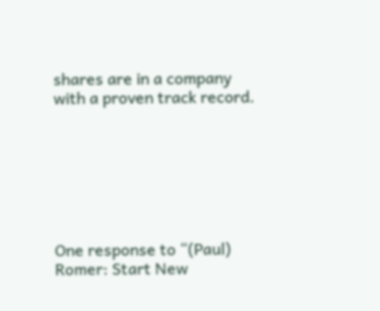shares are in a company with a proven track record.







One response to “(Paul) Romer: Start New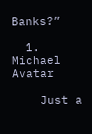Banks?”

  1. Michael Avatar

    Just a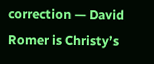correction — David Romer is Christy’s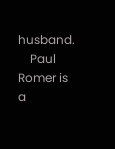husband.
    Paul Romer is a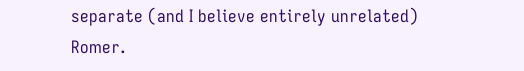separate (and I believe entirely unrelated) Romer.